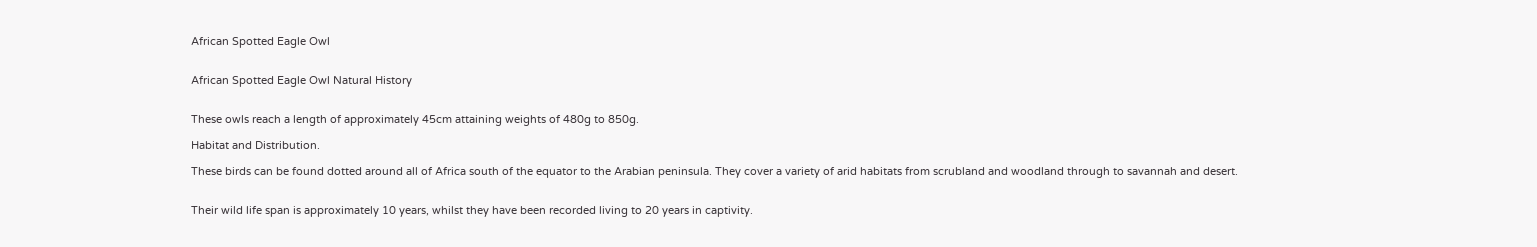African Spotted Eagle Owl


African Spotted Eagle Owl Natural History


These owls reach a length of approximately 45cm attaining weights of 480g to 850g.

Habitat and Distribution.

These birds can be found dotted around all of Africa south of the equator to the Arabian peninsula. They cover a variety of arid habitats from scrubland and woodland through to savannah and desert.


Their wild life span is approximately 10 years, whilst they have been recorded living to 20 years in captivity.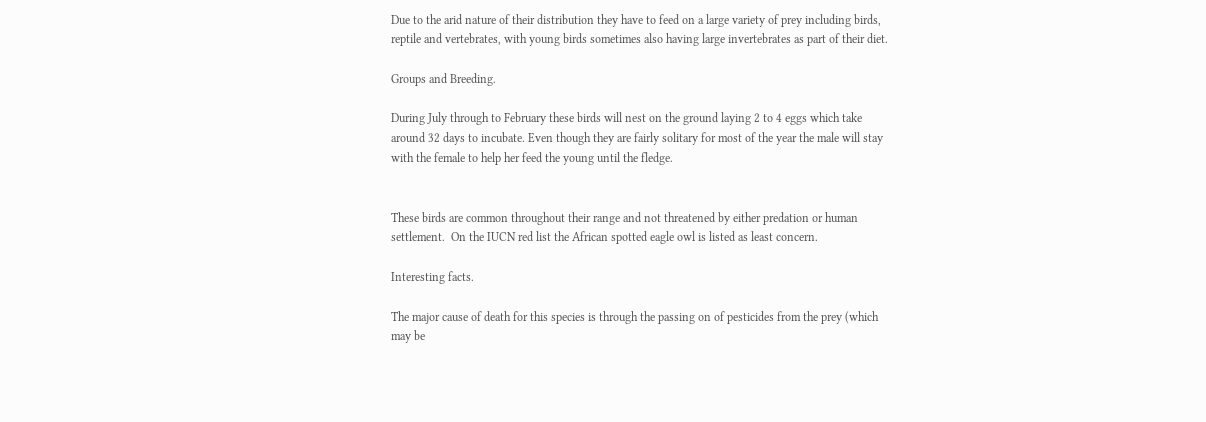Due to the arid nature of their distribution they have to feed on a large variety of prey including birds, reptile and vertebrates, with young birds sometimes also having large invertebrates as part of their diet.

Groups and Breeding.

During July through to February these birds will nest on the ground laying 2 to 4 eggs which take around 32 days to incubate. Even though they are fairly solitary for most of the year the male will stay with the female to help her feed the young until the fledge.


These birds are common throughout their range and not threatened by either predation or human settlement.  On the IUCN red list the African spotted eagle owl is listed as least concern.

Interesting facts.

The major cause of death for this species is through the passing on of pesticides from the prey (which may be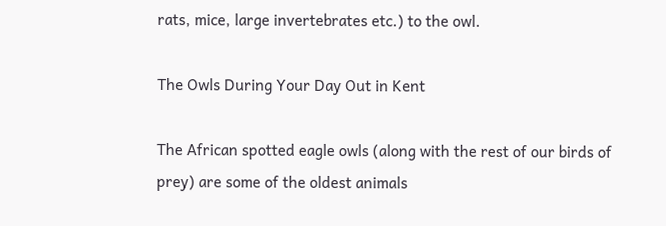rats, mice, large invertebrates etc.) to the owl.

The Owls During Your Day Out in Kent

The African spotted eagle owls (along with the rest of our birds of prey) are some of the oldest animals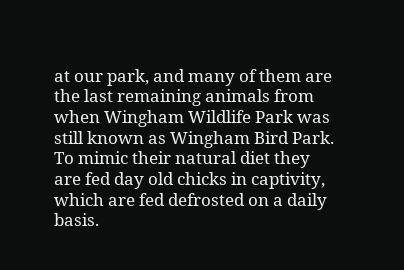at our park, and many of them are the last remaining animals from when Wingham Wildlife Park was still known as Wingham Bird Park.  To mimic their natural diet they are fed day old chicks in captivity, which are fed defrosted on a daily basis.